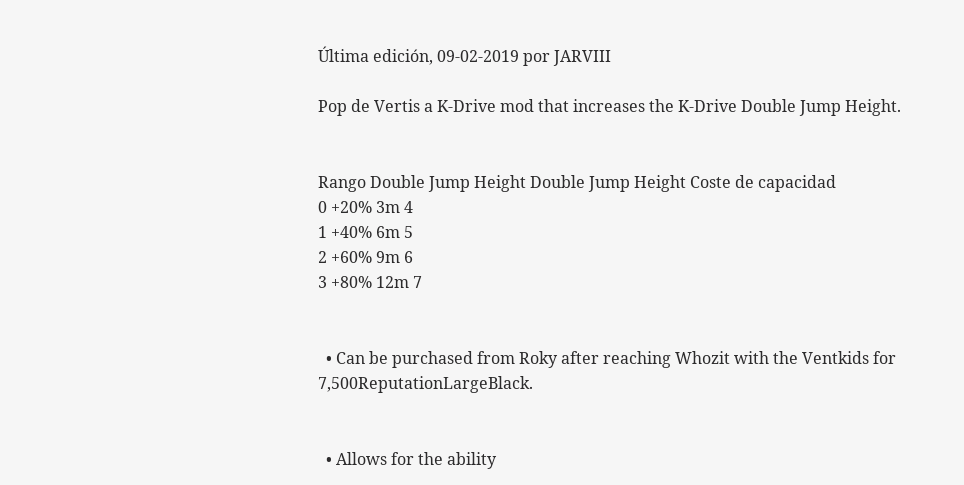Última edición, 09-02-2019 por JARVIII

Pop de Vertis a K-Drive mod that increases the K-Drive Double Jump Height.


Rango Double Jump Height Double Jump Height Coste de capacidad
0 +20% 3m 4
1 +40% 6m 5
2 +60% 9m 6
3 +80% 12m 7


  • Can be purchased from Roky after reaching Whozit with the Ventkids for  7,500ReputationLargeBlack.


  • Allows for the ability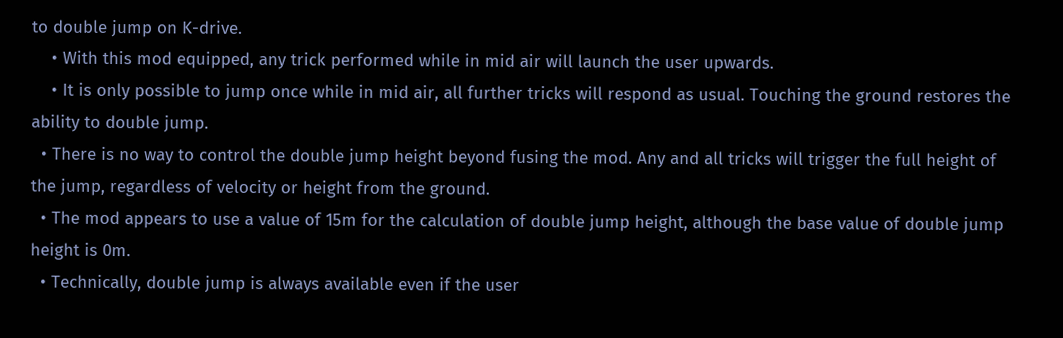to double jump on K-drive.
    • With this mod equipped, any trick performed while in mid air will launch the user upwards.
    • It is only possible to jump once while in mid air, all further tricks will respond as usual. Touching the ground restores the ability to double jump.
  • There is no way to control the double jump height beyond fusing the mod. Any and all tricks will trigger the full height of the jump, regardless of velocity or height from the ground.
  • The mod appears to use a value of 15m for the calculation of double jump height, although the base value of double jump height is 0m.
  • Technically, double jump is always available even if the user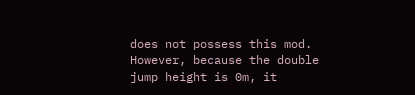does not possess this mod. However, because the double jump height is 0m, it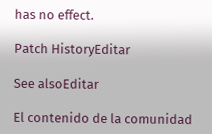has no effect.

Patch HistoryEditar

See alsoEditar

El contenido de la comunidad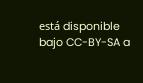está disponible bajo CC-BY-SA a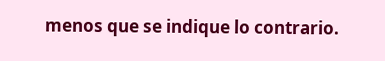menos que se indique lo contrario.